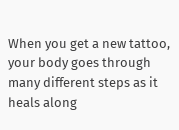When you get a new tattoo, your body goes through many different steps as it heals along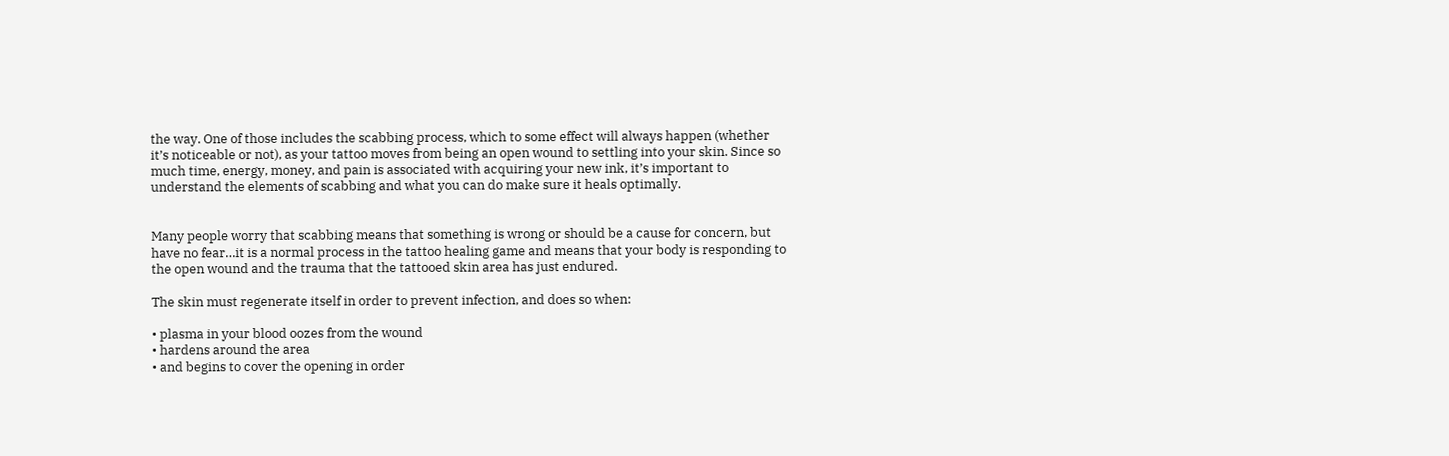the way. One of those includes the scabbing process, which to some effect will always happen (whether it’s noticeable or not), as your tattoo moves from being an open wound to settling into your skin. Since so much time, energy, money, and pain is associated with acquiring your new ink, it’s important to understand the elements of scabbing and what you can do make sure it heals optimally.


Many people worry that scabbing means that something is wrong or should be a cause for concern, but have no fear…it is a normal process in the tattoo healing game and means that your body is responding to the open wound and the trauma that the tattooed skin area has just endured.

The skin must regenerate itself in order to prevent infection, and does so when:

• plasma in your blood oozes from the wound
• hardens around the area
• and begins to cover the opening in order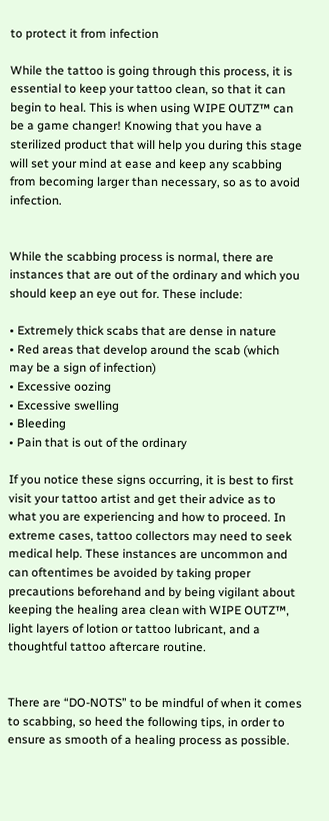to protect it from infection

While the tattoo is going through this process, it is essential to keep your tattoo clean, so that it can begin to heal. This is when using WIPE OUTZ™ can be a game changer! Knowing that you have a sterilized product that will help you during this stage will set your mind at ease and keep any scabbing from becoming larger than necessary, so as to avoid infection.


While the scabbing process is normal, there are instances that are out of the ordinary and which you should keep an eye out for. These include:

• Extremely thick scabs that are dense in nature
• Red areas that develop around the scab (which may be a sign of infection)
• Excessive oozing
• Excessive swelling
• Bleeding
• Pain that is out of the ordinary

If you notice these signs occurring, it is best to first visit your tattoo artist and get their advice as to what you are experiencing and how to proceed. In extreme cases, tattoo collectors may need to seek medical help. These instances are uncommon and can oftentimes be avoided by taking proper precautions beforehand and by being vigilant about keeping the healing area clean with WIPE OUTZ™, light layers of lotion or tattoo lubricant, and a thoughtful tattoo aftercare routine.


There are “DO-NOTS” to be mindful of when it comes to scabbing, so heed the following tips, in order to ensure as smooth of a healing process as possible.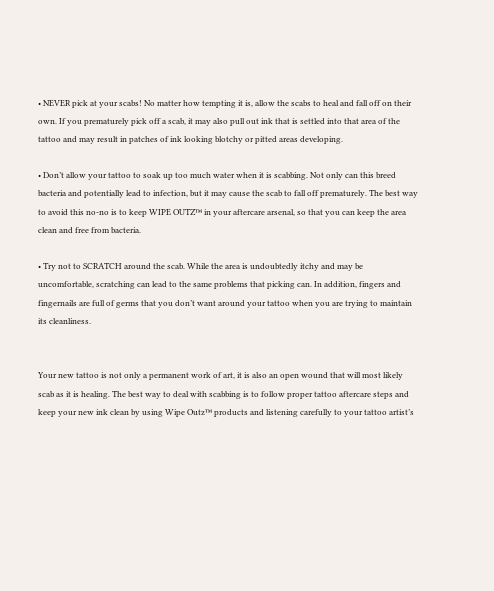• NEVER pick at your scabs! No matter how tempting it is, allow the scabs to heal and fall off on their own. If you prematurely pick off a scab, it may also pull out ink that is settled into that area of the tattoo and may result in patches of ink looking blotchy or pitted areas developing.

• Don’t allow your tattoo to soak up too much water when it is scabbing. Not only can this breed bacteria and potentially lead to infection, but it may cause the scab to fall off prematurely. The best way to avoid this no-no is to keep WIPE OUTZ™ in your aftercare arsenal, so that you can keep the area clean and free from bacteria.

• Try not to SCRATCH around the scab. While the area is undoubtedly itchy and may be uncomfortable, scratching can lead to the same problems that picking can. In addition, fingers and fingernails are full of germs that you don’t want around your tattoo when you are trying to maintain its cleanliness.


Your new tattoo is not only a permanent work of art, it is also an open wound that will most likely scab as it is healing. The best way to deal with scabbing is to follow proper tattoo aftercare steps and keep your new ink clean by using Wipe Outz™ products and listening carefully to your tattoo artist’s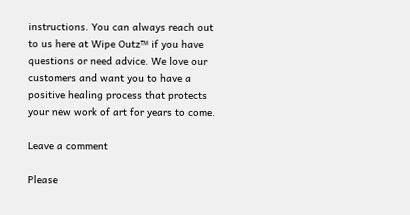instructions. You can always reach out to us here at Wipe Outz™ if you have questions or need advice. We love our customers and want you to have a positive healing process that protects your new work of art for years to come.

Leave a comment

Please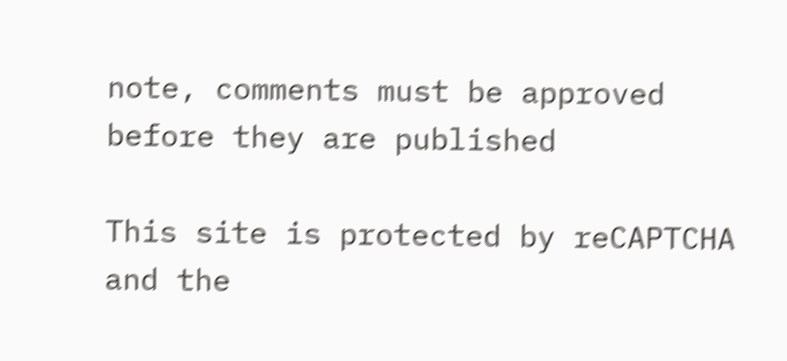note, comments must be approved before they are published

This site is protected by reCAPTCHA and the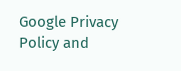Google Privacy Policy and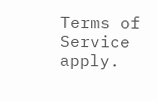Terms of Service apply.